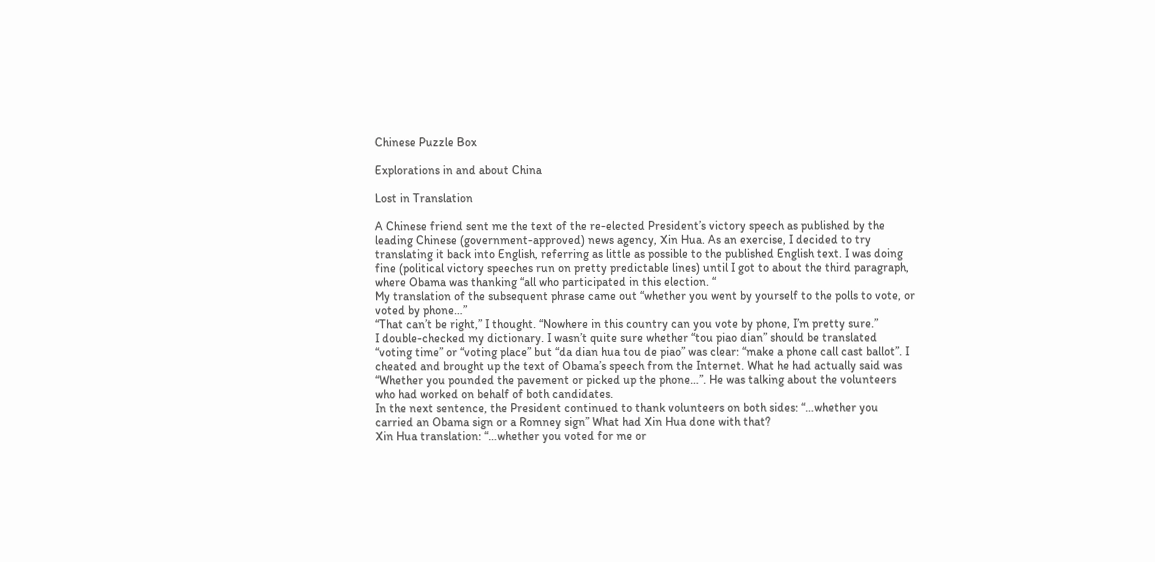Chinese Puzzle Box

Explorations in and about China

Lost in Translation

A Chinese friend sent me the text of the re-elected President’s victory speech as published by the leading Chinese (government-approved) news agency, Xin Hua. As an exercise, I decided to try translating it back into English, referring as little as possible to the published English text. I was doing fine (political victory speeches run on pretty predictable lines) until I got to about the third paragraph, where Obama was thanking “all who participated in this election. “
My translation of the subsequent phrase came out “whether you went by yourself to the polls to vote, or voted by phone…”
“That can’t be right,” I thought. “Nowhere in this country can you vote by phone, I’m pretty sure.”
I double-checked my dictionary. I wasn’t quite sure whether “tou piao dian” should be translated “voting time” or “voting place” but “da dian hua tou de piao” was clear: “make a phone call cast ballot”. I cheated and brought up the text of Obama’s speech from the Internet. What he had actually said was “Whether you pounded the pavement or picked up the phone…”. He was talking about the volunteers who had worked on behalf of both candidates.
In the next sentence, the President continued to thank volunteers on both sides: “…whether you carried an Obama sign or a Romney sign” What had Xin Hua done with that?
Xin Hua translation: “…whether you voted for me or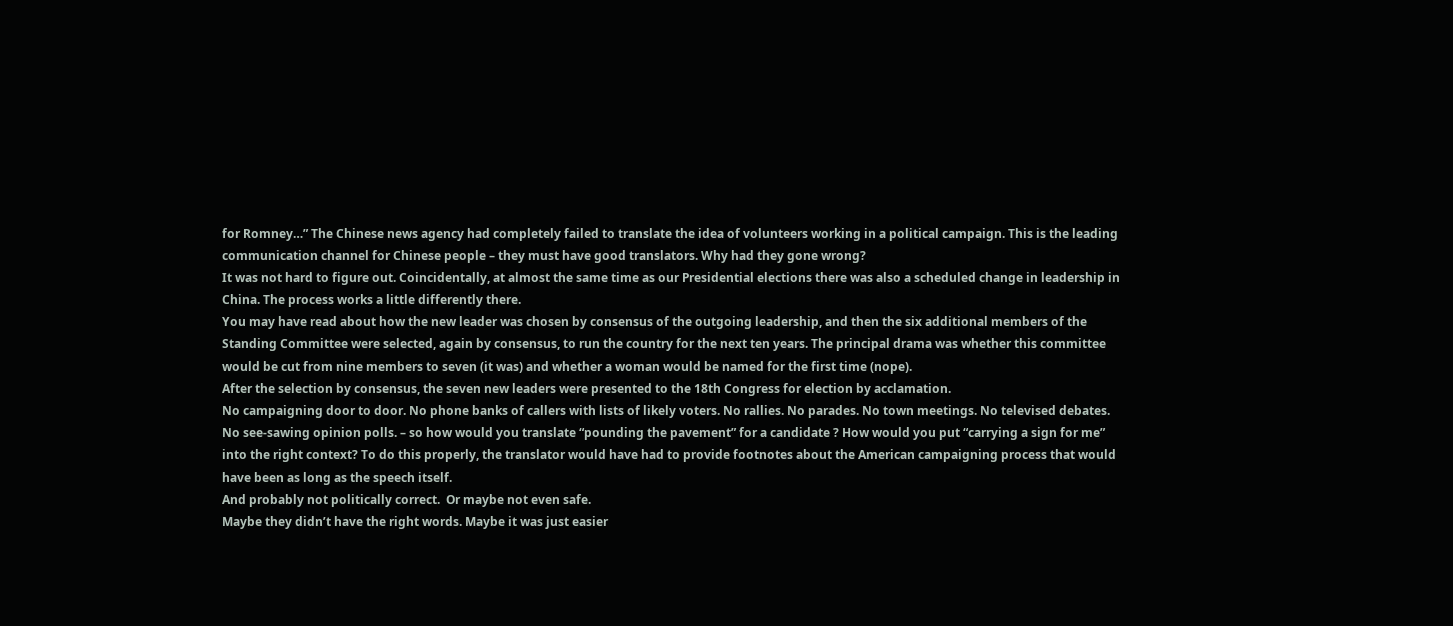for Romney…” The Chinese news agency had completely failed to translate the idea of volunteers working in a political campaign. This is the leading communication channel for Chinese people – they must have good translators. Why had they gone wrong?
It was not hard to figure out. Coincidentally, at almost the same time as our Presidential elections there was also a scheduled change in leadership in China. The process works a little differently there.
You may have read about how the new leader was chosen by consensus of the outgoing leadership, and then the six additional members of the Standing Committee were selected, again by consensus, to run the country for the next ten years. The principal drama was whether this committee would be cut from nine members to seven (it was) and whether a woman would be named for the first time (nope).
After the selection by consensus, the seven new leaders were presented to the 18th Congress for election by acclamation.
No campaigning door to door. No phone banks of callers with lists of likely voters. No rallies. No parades. No town meetings. No televised debates. No see-sawing opinion polls. – so how would you translate “pounding the pavement” for a candidate ? How would you put “carrying a sign for me” into the right context? To do this properly, the translator would have had to provide footnotes about the American campaigning process that would have been as long as the speech itself.
And probably not politically correct.  Or maybe not even safe.
Maybe they didn’t have the right words. Maybe it was just easier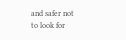and safer not to look for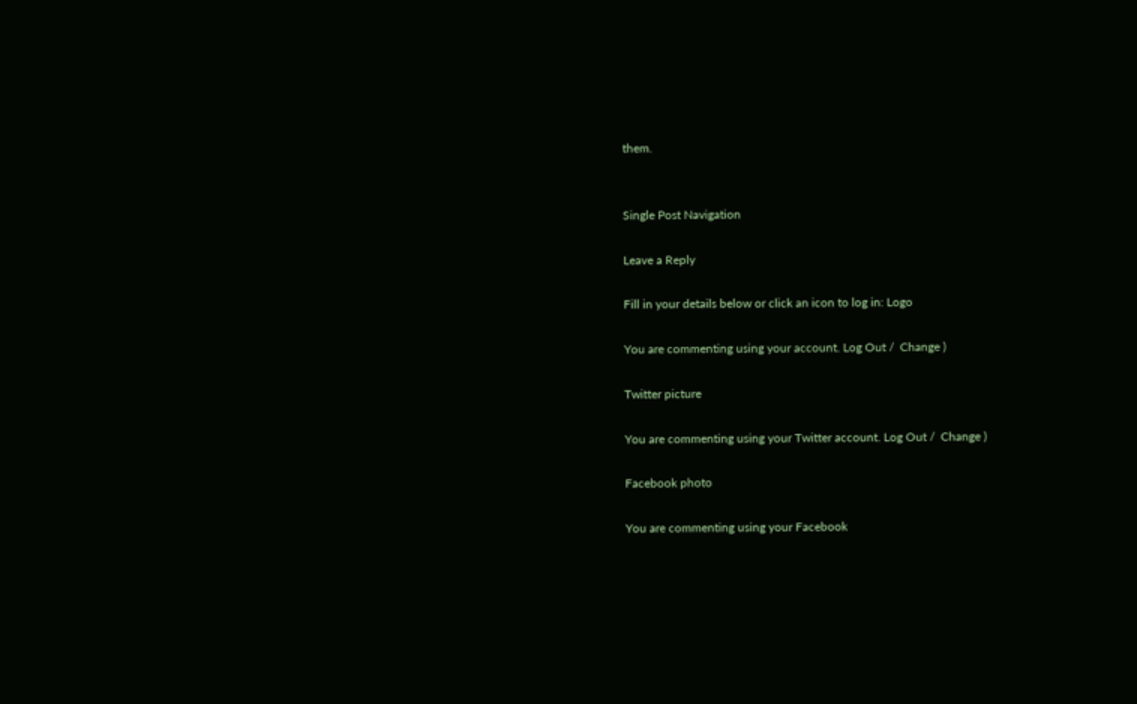them.


Single Post Navigation

Leave a Reply

Fill in your details below or click an icon to log in: Logo

You are commenting using your account. Log Out /  Change )

Twitter picture

You are commenting using your Twitter account. Log Out /  Change )

Facebook photo

You are commenting using your Facebook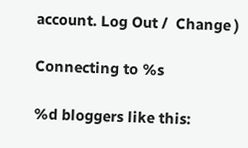account. Log Out /  Change )

Connecting to %s

%d bloggers like this: